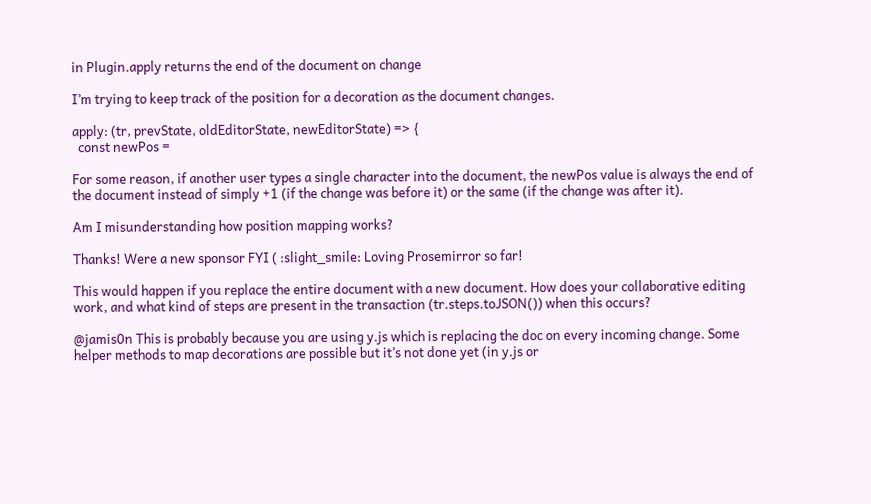in Plugin.apply returns the end of the document on change

I’m trying to keep track of the position for a decoration as the document changes.

apply: (tr, prevState, oldEditorState, newEditorState) => {
  const newPos =

For some reason, if another user types a single character into the document, the newPos value is always the end of the document instead of simply +1 (if the change was before it) or the same (if the change was after it).

Am I misunderstanding how position mapping works?

Thanks! Were a new sponsor FYI ( :slight_smile: Loving Prosemirror so far!

This would happen if you replace the entire document with a new document. How does your collaborative editing work, and what kind of steps are present in the transaction (tr.steps.toJSON()) when this occurs?

@jamis0n This is probably because you are using y.js which is replacing the doc on every incoming change. Some helper methods to map decorations are possible but it’s not done yet (in y.js or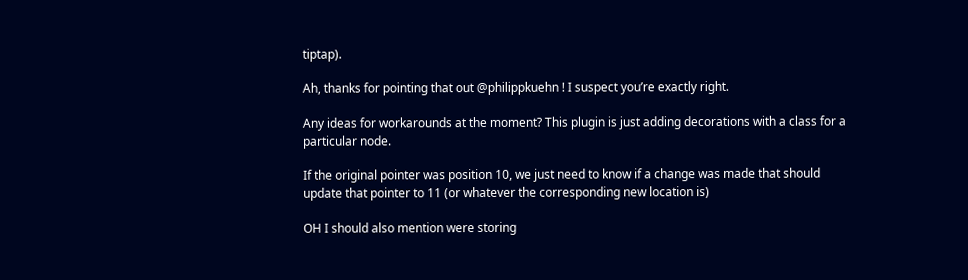tiptap).

Ah, thanks for pointing that out @philippkuehn ! I suspect you’re exactly right.

Any ideas for workarounds at the moment? This plugin is just adding decorations with a class for a particular node.

If the original pointer was position 10, we just need to know if a change was made that should update that pointer to 11 (or whatever the corresponding new location is)

OH I should also mention were storing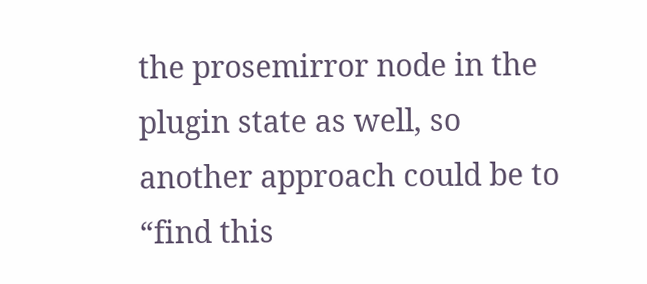the prosemirror node in the plugin state as well, so another approach could be to “find this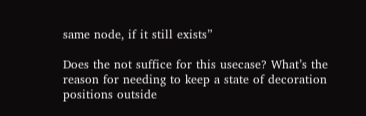same node, if it still exists”

Does the not suffice for this usecase? What’s the reason for needing to keep a state of decoration positions outside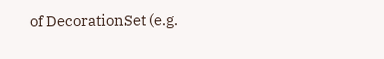of DecorationSet (e.g.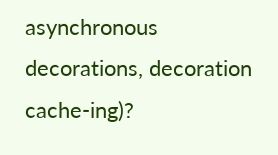asynchronous decorations, decoration cache-ing)?